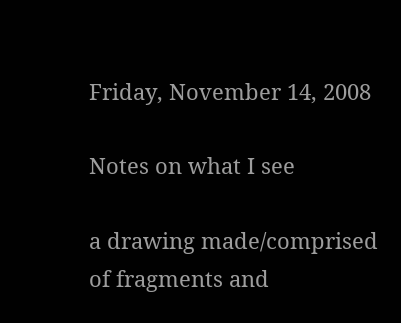Friday, November 14, 2008

Notes on what I see

a drawing made/comprised
of fragments and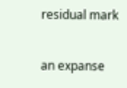residual mark

an expanse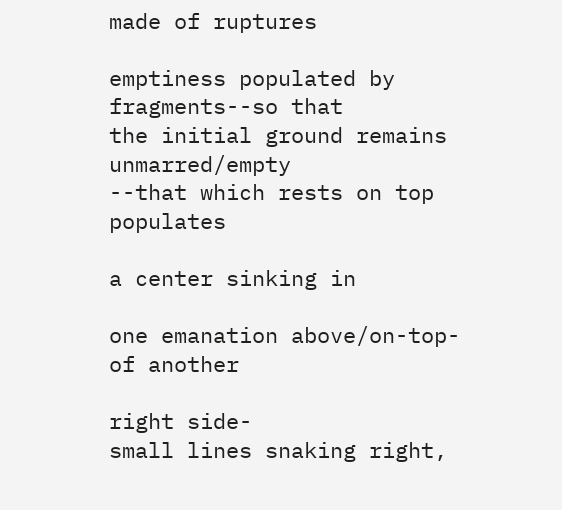made of ruptures

emptiness populated by fragments--so that
the initial ground remains unmarred/empty
--that which rests on top populates

a center sinking in

one emanation above/on-top-of another

right side-
small lines snaking right,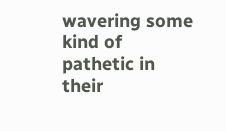wavering some
kind of pathetic in their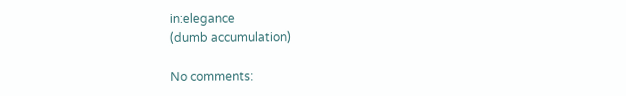in:elegance
(dumb accumulation)

No comments: